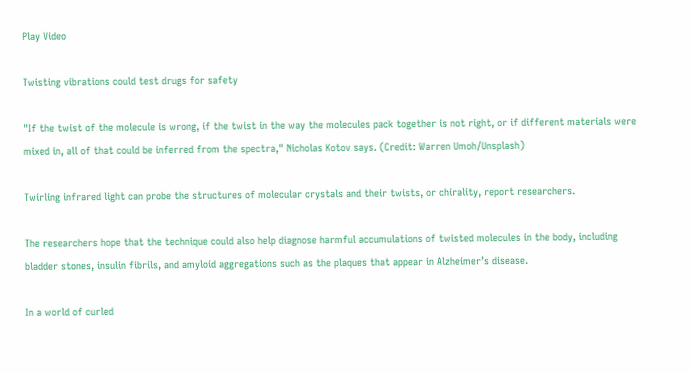Play Video

Twisting vibrations could test drugs for safety

"If the twist of the molecule is wrong, if the twist in the way the molecules pack together is not right, or if different materials were mixed in, all of that could be inferred from the spectra," Nicholas Kotov says. (Credit: Warren Umoh/Unsplash)

Twirling infrared light can probe the structures of molecular crystals and their twists, or chirality, report researchers.

The researchers hope that the technique could also help diagnose harmful accumulations of twisted molecules in the body, including bladder stones, insulin fibrils, and amyloid aggregations such as the plaques that appear in Alzheimer’s disease.

In a world of curled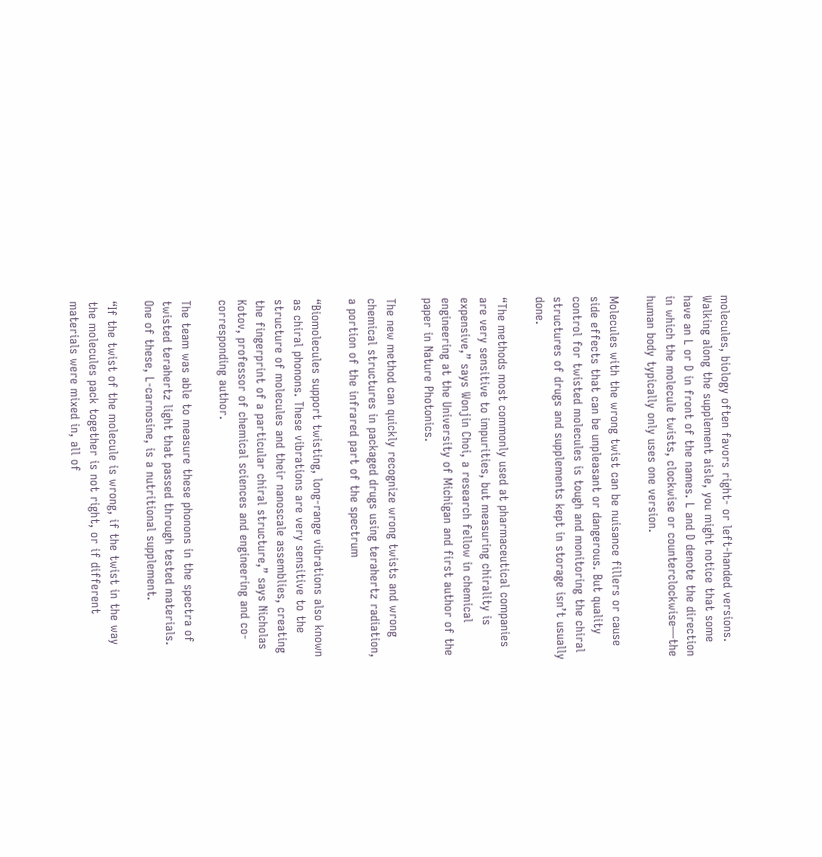molecules, biology often favors right- or left-handed versions. Walking along the supplement aisle, you might notice that some have an L or D in front of the names. L and D denote the direction in which the molecule twists, clockwise or counterclockwise—the human body typically only uses one version.

Molecules with the wrong twist can be nuisance fillers or cause side effects that can be unpleasant or dangerous. But quality control for twisted molecules is tough and monitoring the chiral structures of drugs and supplements kept in storage isn’t usually done.

“The methods most commonly used at pharmaceutical companies are very sensitive to impurities, but measuring chirality is expensive,” says Wonjin Choi, a research fellow in chemical engineering at the University of Michigan and first author of the paper in Nature Photonics.

The new method can quickly recognize wrong twists and wrong chemical structures in packaged drugs using terahertz radiation, a portion of the infrared part of the spectrum

“Biomolecules support twisting, long-range vibrations also known as chiral phonons. These vibrations are very sensitive to the structure of molecules and their nanoscale assemblies, creating the fingerprint of a particular chiral structure,” says Nicholas Kotov, professor of chemical sciences and engineering and co-corresponding author.

The team was able to measure these phonons in the spectra of twisted terahertz light that passed through tested materials. One of these, L-carnosine, is a nutritional supplement.

“If the twist of the molecule is wrong, if the twist in the way the molecules pack together is not right, or if different materials were mixed in, all of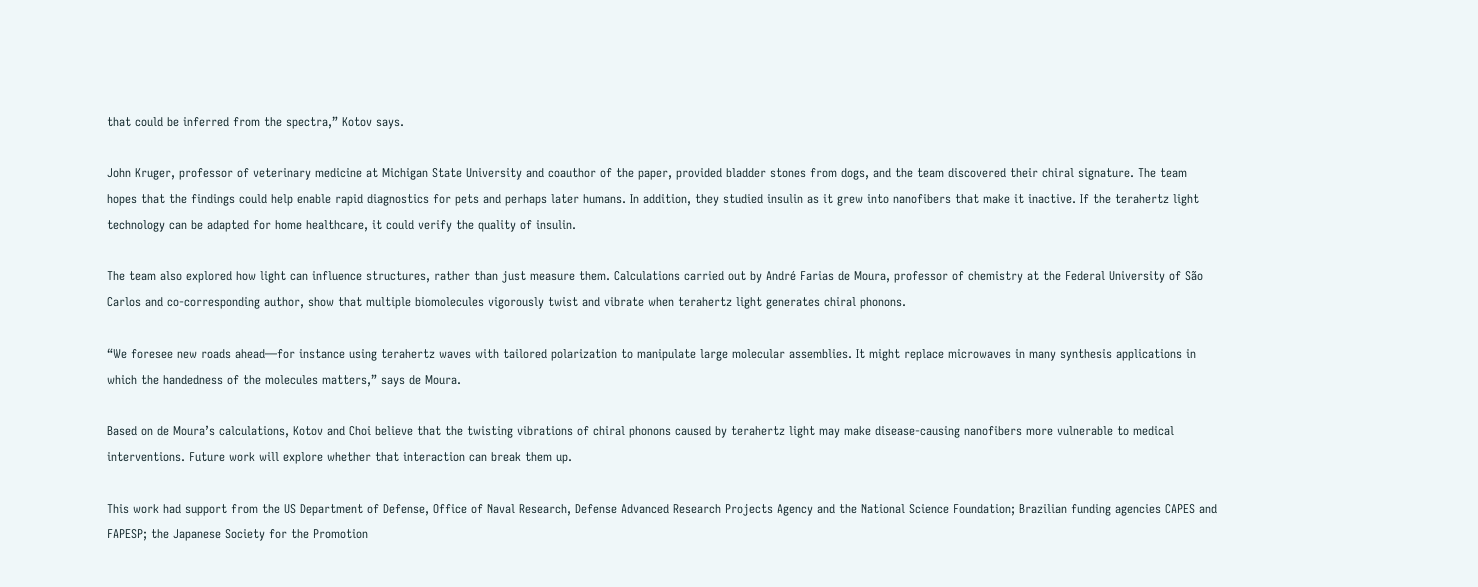that could be inferred from the spectra,” Kotov says.

John Kruger, professor of veterinary medicine at Michigan State University and coauthor of the paper, provided bladder stones from dogs, and the team discovered their chiral signature. The team hopes that the findings could help enable rapid diagnostics for pets and perhaps later humans. In addition, they studied insulin as it grew into nanofibers that make it inactive. If the terahertz light technology can be adapted for home healthcare, it could verify the quality of insulin.

The team also explored how light can influence structures, rather than just measure them. Calculations carried out by André Farias de Moura, professor of chemistry at the Federal University of São Carlos and co-corresponding author, show that multiple biomolecules vigorously twist and vibrate when terahertz light generates chiral phonons.

“We foresee new roads ahead—for instance using terahertz waves with tailored polarization to manipulate large molecular assemblies. It might replace microwaves in many synthesis applications in which the handedness of the molecules matters,” says de Moura.

Based on de Moura’s calculations, Kotov and Choi believe that the twisting vibrations of chiral phonons caused by terahertz light may make disease-causing nanofibers more vulnerable to medical interventions. Future work will explore whether that interaction can break them up.

This work had support from the US Department of Defense, Office of Naval Research, Defense Advanced Research Projects Agency and the National Science Foundation; Brazilian funding agencies CAPES and FAPESP; the Japanese Society for the Promotion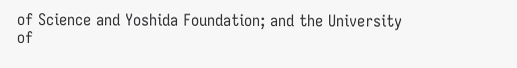of Science and Yoshida Foundation; and the University of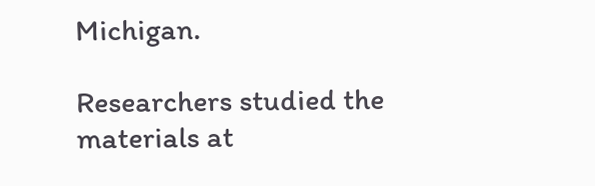Michigan.

Researchers studied the materials at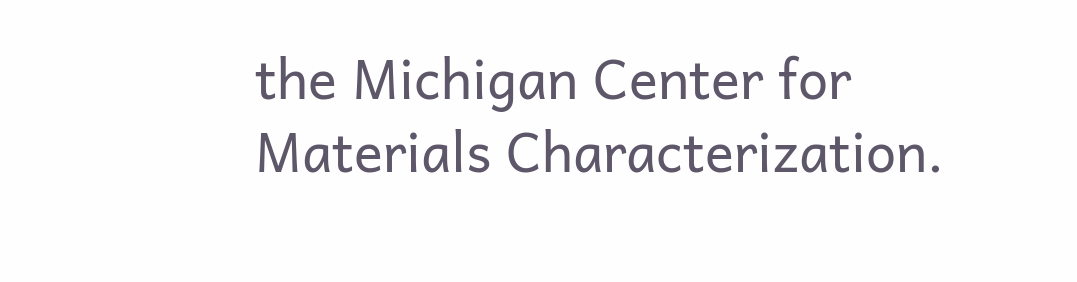the Michigan Center for Materials Characterization.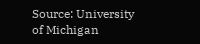Source: University of Michigan